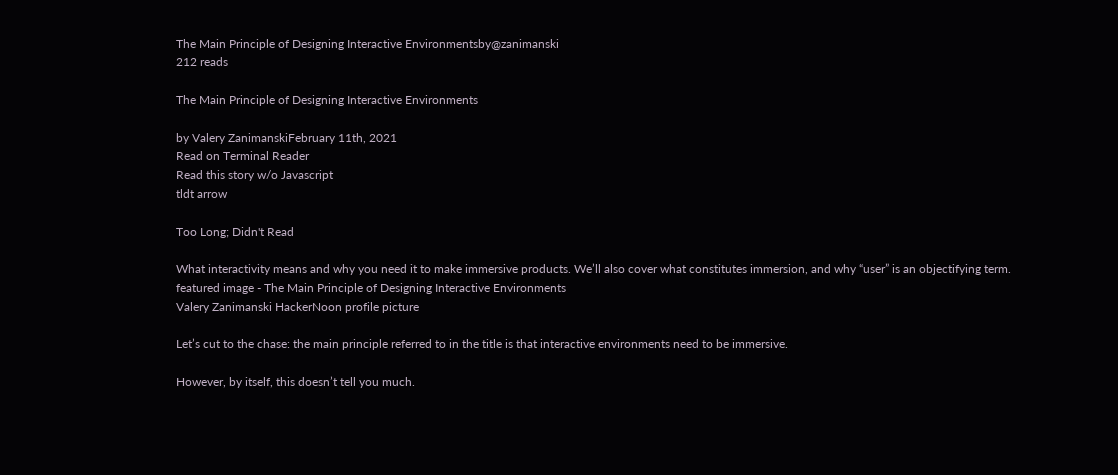The Main Principle of Designing Interactive Environmentsby@zanimanski
212 reads

The Main Principle of Designing Interactive Environments

by Valery ZanimanskiFebruary 11th, 2021
Read on Terminal Reader
Read this story w/o Javascript
tldt arrow

Too Long; Didn't Read

What interactivity means and why you need it to make immersive products. We’ll also cover what constitutes immersion, and why “user” is an objectifying term.
featured image - The Main Principle of Designing Interactive Environments
Valery Zanimanski HackerNoon profile picture

Let’s cut to the chase: the main principle referred to in the title is that interactive environments need to be immersive.

However, by itself, this doesn’t tell you much.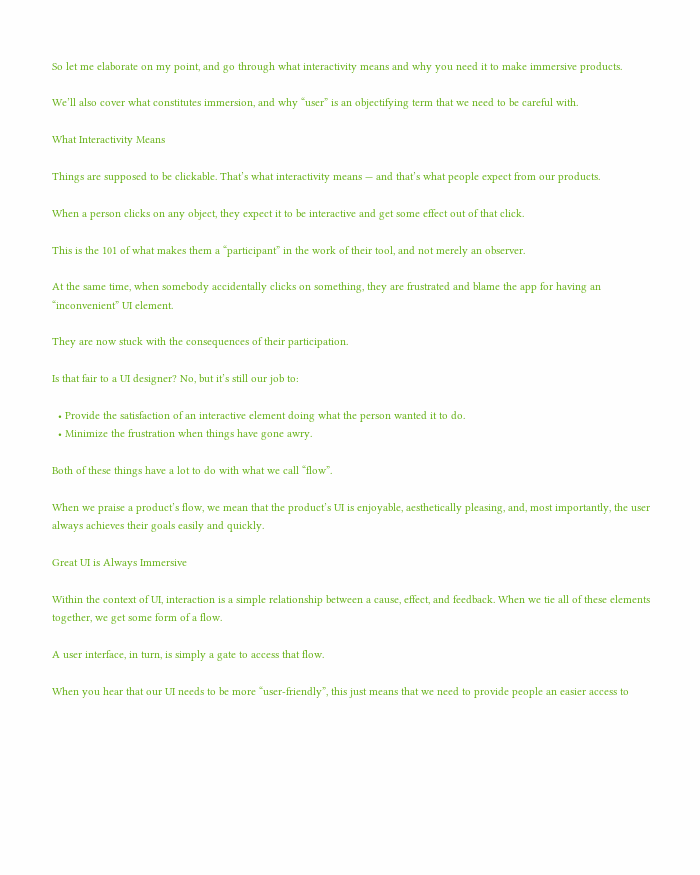So let me elaborate on my point, and go through what interactivity means and why you need it to make immersive products.

We’ll also cover what constitutes immersion, and why “user” is an objectifying term that we need to be careful with.

What Interactivity Means

Things are supposed to be clickable. That’s what interactivity means — and that’s what people expect from our products.

When a person clicks on any object, they expect it to be interactive and get some effect out of that click.

This is the 101 of what makes them a “participant” in the work of their tool, and not merely an observer.

At the same time, when somebody accidentally clicks on something, they are frustrated and blame the app for having an “inconvenient” UI element.

They are now stuck with the consequences of their participation.

Is that fair to a UI designer? No, but it’s still our job to:

  • Provide the satisfaction of an interactive element doing what the person wanted it to do.
  • Minimize the frustration when things have gone awry.

Both of these things have a lot to do with what we call “flow”.

When we praise a product’s flow, we mean that the product’s UI is enjoyable, aesthetically pleasing, and, most importantly, the user always achieves their goals easily and quickly.

Great UI is Always Immersive

Within the context of UI, interaction is a simple relationship between a cause, effect, and feedback. When we tie all of these elements together, we get some form of a flow.

A user interface, in turn, is simply a gate to access that flow.

When you hear that our UI needs to be more “user-friendly”, this just means that we need to provide people an easier access to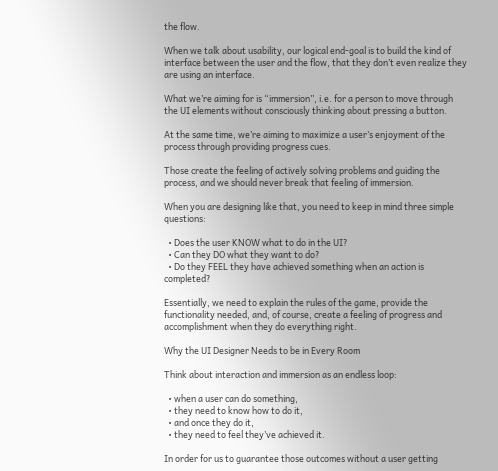the flow.

When we talk about usability, our logical end-goal is to build the kind of interface between the user and the flow, that they don’t even realize they are using an interface.

What we’re aiming for is “immersion”, i.e. for a person to move through the UI elements without consciously thinking about pressing a button.

At the same time, we’re aiming to maximize a user’s enjoyment of the process through providing progress cues.

Those create the feeling of actively solving problems and guiding the process, and we should never break that feeling of immersion.

When you are designing like that, you need to keep in mind three simple questions:

  • Does the user KNOW what to do in the UI?
  • Can they DO what they want to do?
  • Do they FEEL they have achieved something when an action is completed?

Essentially, we need to explain the rules of the game, provide the functionality needed, and, of course, create a feeling of progress and accomplishment when they do everything right.

Why the UI Designer Needs to be in Every Room

Think about interaction and immersion as an endless loop:

  • when a user can do something,
  • they need to know how to do it,
  • and once they do it,
  • they need to feel they’ve achieved it.

In order for us to guarantee those outcomes without a user getting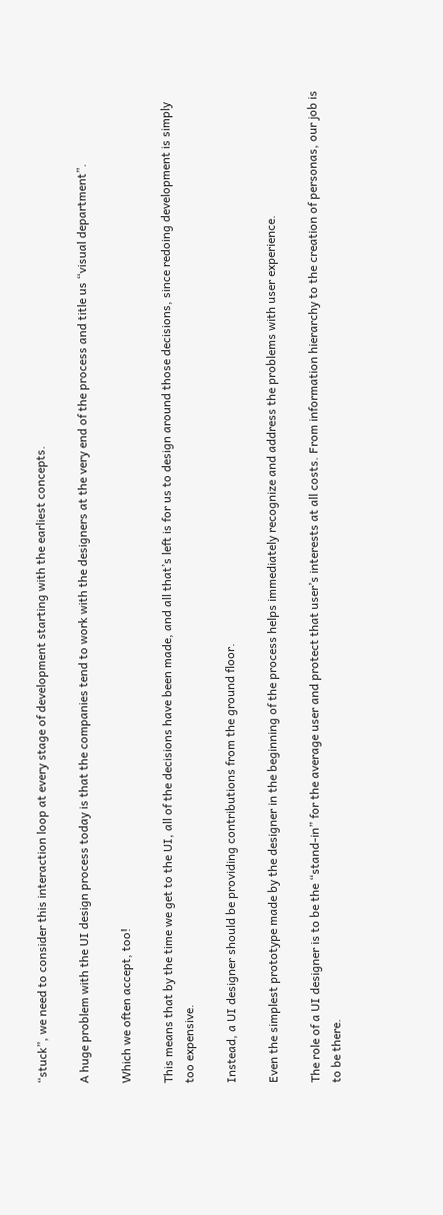“stuck”, we need to consider this interaction loop at every stage of development starting with the earliest concepts.

A huge problem with the UI design process today is that the companies tend to work with the designers at the very end of the process and title us “visual department”.

Which we often accept, too!

This means that by the time we get to the UI, all of the decisions have been made, and all that’s left is for us to design around those decisions, since redoing development is simply too expensive.

Instead, a UI designer should be providing contributions from the ground floor.

Even the simplest prototype made by the designer in the beginning of the process helps immediately recognize and address the problems with user experience.

The role of a UI designer is to be the “stand-in” for the average user and protect that user’s interests at all costs. From information hierarchy to the creation of personas, our job is to be there.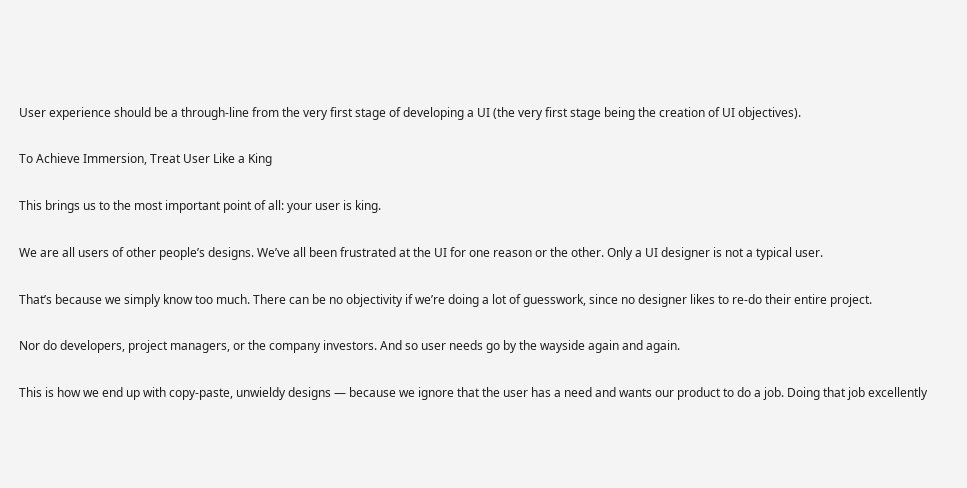User experience should be a through-line from the very first stage of developing a UI (the very first stage being the creation of UI objectives).

To Achieve Immersion, Treat User Like a King

This brings us to the most important point of all: your user is king.

We are all users of other people’s designs. We’ve all been frustrated at the UI for one reason or the other. Only a UI designer is not a typical user.

That’s because we simply know too much. There can be no objectivity if we’re doing a lot of guesswork, since no designer likes to re-do their entire project.

Nor do developers, project managers, or the company investors. And so user needs go by the wayside again and again.

This is how we end up with copy-paste, unwieldy designs — because we ignore that the user has a need and wants our product to do a job. Doing that job excellently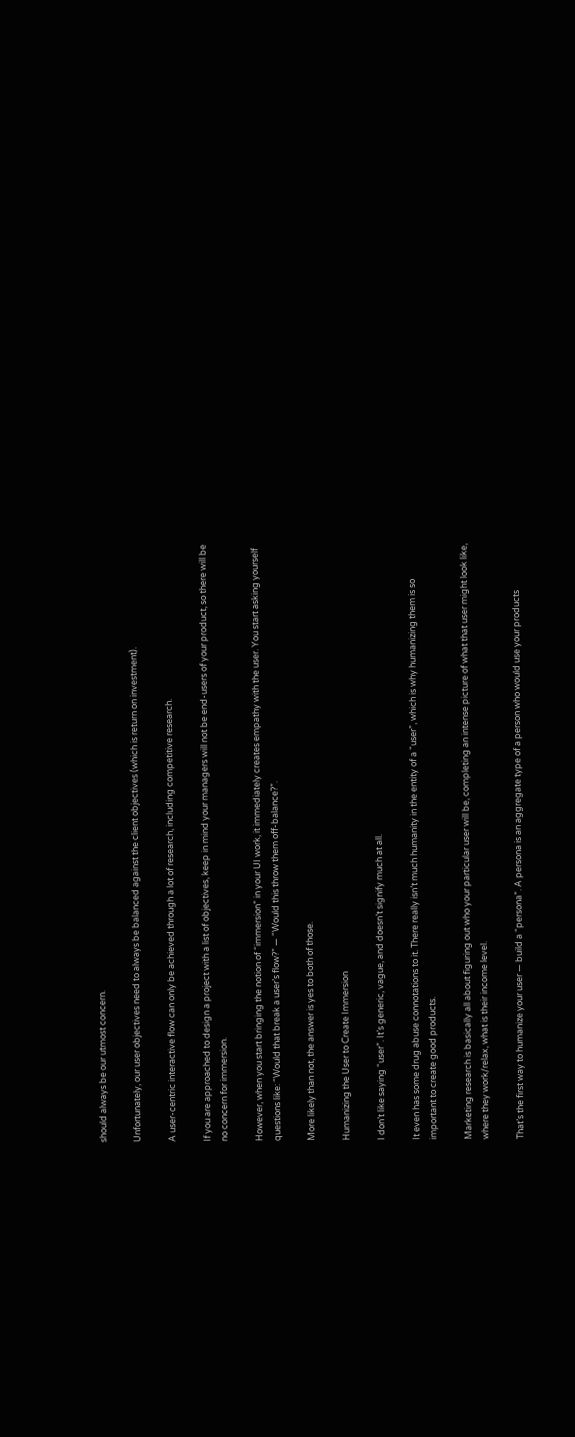should always be our utmost concern.

Unfortunately, our user objectives need to always be balanced against the client objectives (which is return on investment).

A user-centric interactive flow can only be achieved through a lot of research, including competitive research.

If you are approached to design a project with a list of objectives, keep in mind your managers will not be end-users of your product, so there will be no concern for immersion.

However, when you start bringing the notion of “immersion” in your UI work, it immediately creates empathy with the user. You start asking yourself questions like: “Would that break a user’s flow?” — “Would this throw them off-balance?”.

More likely than not, the answer is yes to both of those.

Humanizing the User to Create Immersion

I don’t like saying “user”. It’s generic, vague, and doesn’t signify much at all.

It even has some drug abuse connotations to it. There really isn’t much humanity in the entity of a “user”, which is why humanizing them is so important to create good products.

Marketing research is basically all about figuring out who your particular user will be, completing an intense picture of what that user might look like, where they work/relax, what is their income level.

That’s the first way to humanize your user — build a “persona”. A persona is an aggregate type of a person who would use your products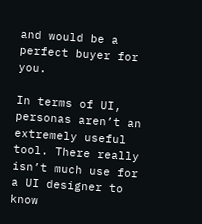and would be a perfect buyer for you.

In terms of UI, personas aren’t an extremely useful tool. There really isn’t much use for a UI designer to know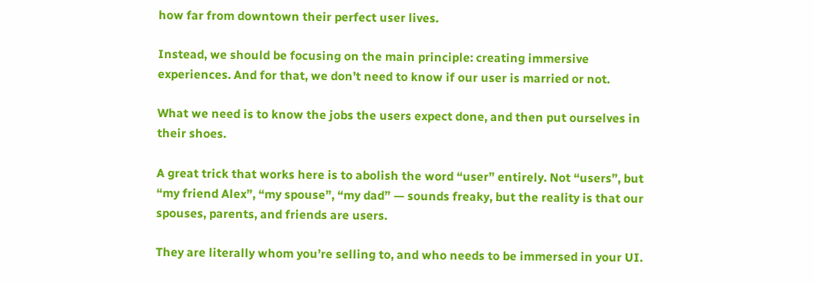how far from downtown their perfect user lives.

Instead, we should be focusing on the main principle: creating immersive experiences. And for that, we don’t need to know if our user is married or not.

What we need is to know the jobs the users expect done, and then put ourselves in their shoes.

A great trick that works here is to abolish the word “user” entirely. Not “users”, but “my friend Alex”, “my spouse”, “my dad” — sounds freaky, but the reality is that our spouses, parents, and friends are users.

They are literally whom you’re selling to, and who needs to be immersed in your UI.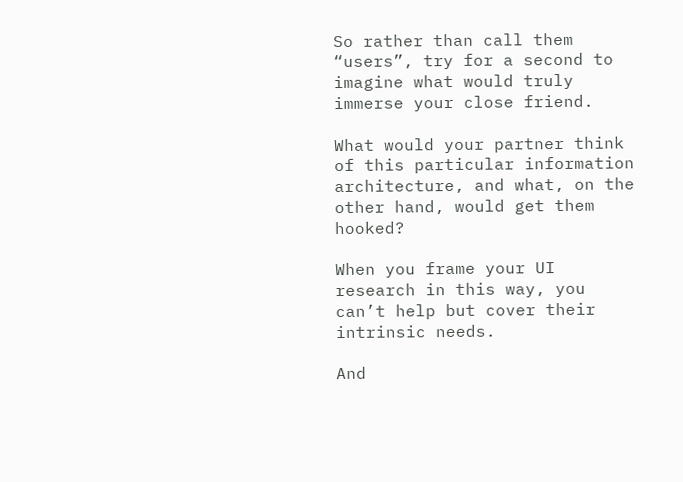So rather than call them “users”, try for a second to imagine what would truly immerse your close friend.

What would your partner think of this particular information architecture, and what, on the other hand, would get them hooked?

When you frame your UI research in this way, you can’t help but cover their intrinsic needs.

And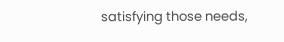satisfying those needs,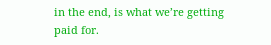in the end, is what we’re getting paid for.